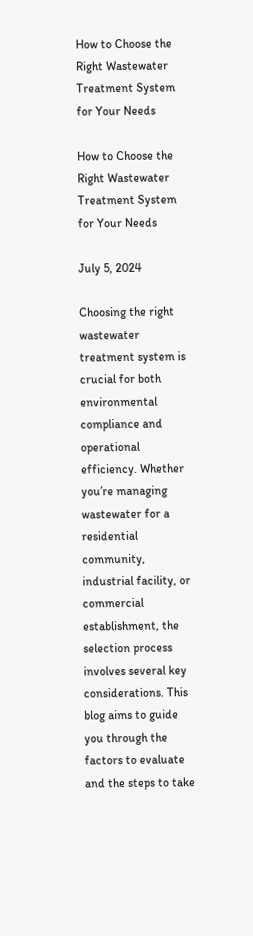How to Choose the Right Wastewater Treatment System for Your Needs

How to Choose the Right Wastewater Treatment System for Your Needs

July 5, 2024

Choosing the right wastewater treatment system is crucial for both environmental compliance and operational efficiency. Whether you’re managing wastewater for a residential community, industrial facility, or commercial establishment, the selection process involves several key considerations. This blog aims to guide you through the factors to evaluate and the steps to take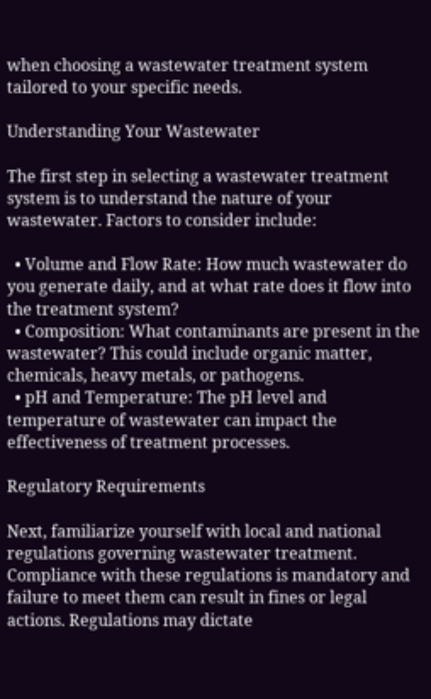when choosing a wastewater treatment system tailored to your specific needs.

Understanding Your Wastewater

The first step in selecting a wastewater treatment system is to understand the nature of your wastewater. Factors to consider include:

  • Volume and Flow Rate: How much wastewater do you generate daily, and at what rate does it flow into the treatment system?
  • Composition: What contaminants are present in the wastewater? This could include organic matter, chemicals, heavy metals, or pathogens.
  • pH and Temperature: The pH level and temperature of wastewater can impact the effectiveness of treatment processes.

Regulatory Requirements

Next, familiarize yourself with local and national regulations governing wastewater treatment. Compliance with these regulations is mandatory and failure to meet them can result in fines or legal actions. Regulations may dictate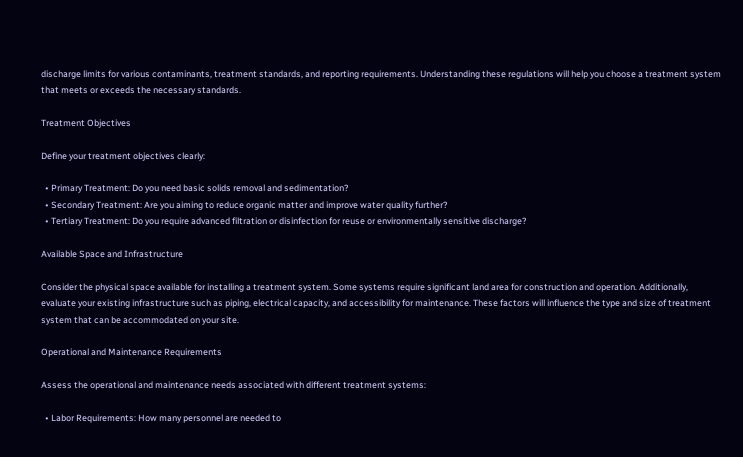discharge limits for various contaminants, treatment standards, and reporting requirements. Understanding these regulations will help you choose a treatment system that meets or exceeds the necessary standards.

Treatment Objectives

Define your treatment objectives clearly:

  • Primary Treatment: Do you need basic solids removal and sedimentation?
  • Secondary Treatment: Are you aiming to reduce organic matter and improve water quality further?
  • Tertiary Treatment: Do you require advanced filtration or disinfection for reuse or environmentally sensitive discharge?

Available Space and Infrastructure

Consider the physical space available for installing a treatment system. Some systems require significant land area for construction and operation. Additionally, evaluate your existing infrastructure such as piping, electrical capacity, and accessibility for maintenance. These factors will influence the type and size of treatment system that can be accommodated on your site.

Operational and Maintenance Requirements

Assess the operational and maintenance needs associated with different treatment systems:

  • Labor Requirements: How many personnel are needed to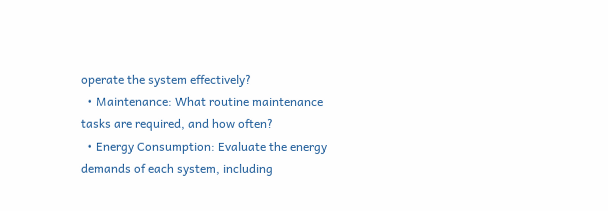operate the system effectively?
  • Maintenance: What routine maintenance tasks are required, and how often?
  • Energy Consumption: Evaluate the energy demands of each system, including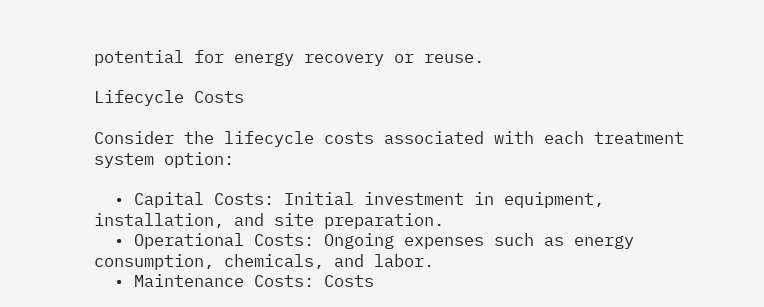potential for energy recovery or reuse.

Lifecycle Costs

Consider the lifecycle costs associated with each treatment system option:

  • Capital Costs: Initial investment in equipment, installation, and site preparation.
  • Operational Costs: Ongoing expenses such as energy consumption, chemicals, and labor.
  • Maintenance Costs: Costs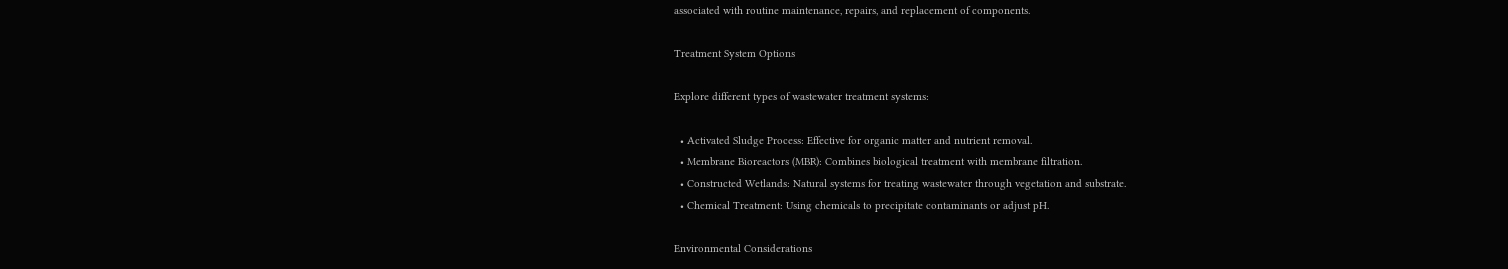associated with routine maintenance, repairs, and replacement of components.

Treatment System Options

Explore different types of wastewater treatment systems:

  • Activated Sludge Process: Effective for organic matter and nutrient removal.
  • Membrane Bioreactors (MBR): Combines biological treatment with membrane filtration.
  • Constructed Wetlands: Natural systems for treating wastewater through vegetation and substrate.
  • Chemical Treatment: Using chemicals to precipitate contaminants or adjust pH.

Environmental Considerations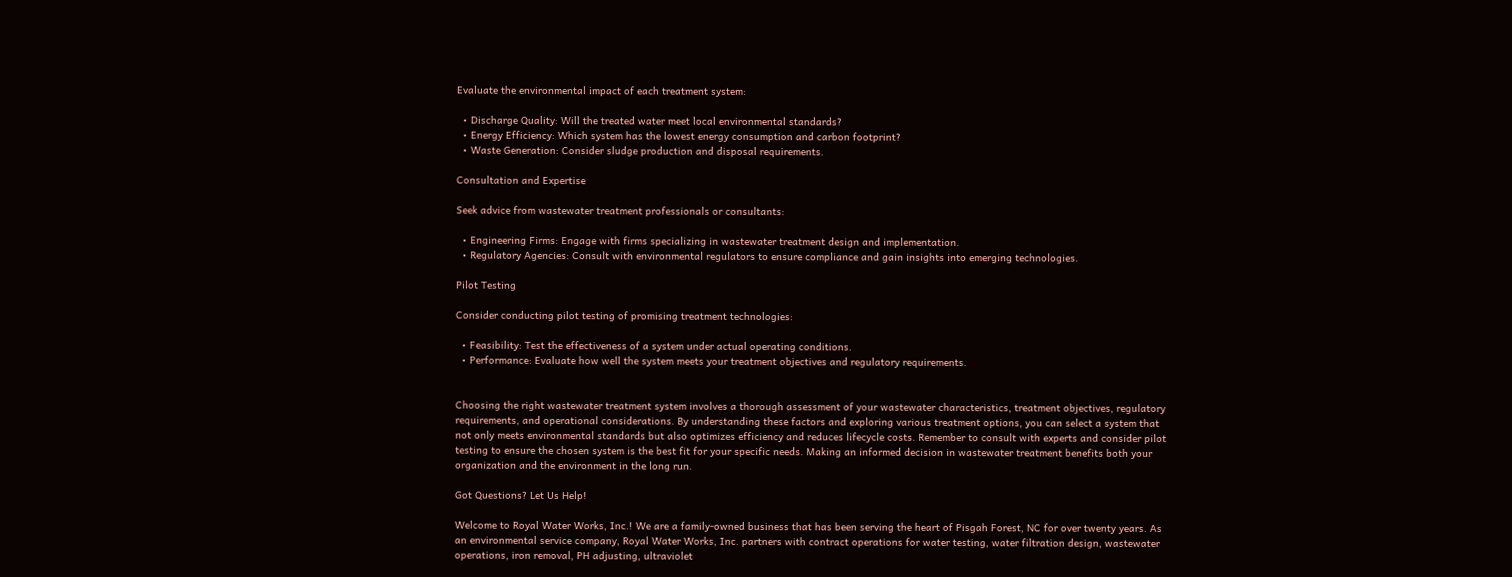Evaluate the environmental impact of each treatment system:

  • Discharge Quality: Will the treated water meet local environmental standards?
  • Energy Efficiency: Which system has the lowest energy consumption and carbon footprint?
  • Waste Generation: Consider sludge production and disposal requirements.

Consultation and Expertise

Seek advice from wastewater treatment professionals or consultants:

  • Engineering Firms: Engage with firms specializing in wastewater treatment design and implementation.
  • Regulatory Agencies: Consult with environmental regulators to ensure compliance and gain insights into emerging technologies.

Pilot Testing

Consider conducting pilot testing of promising treatment technologies:

  • Feasibility: Test the effectiveness of a system under actual operating conditions.
  • Performance: Evaluate how well the system meets your treatment objectives and regulatory requirements.


Choosing the right wastewater treatment system involves a thorough assessment of your wastewater characteristics, treatment objectives, regulatory requirements, and operational considerations. By understanding these factors and exploring various treatment options, you can select a system that not only meets environmental standards but also optimizes efficiency and reduces lifecycle costs. Remember to consult with experts and consider pilot testing to ensure the chosen system is the best fit for your specific needs. Making an informed decision in wastewater treatment benefits both your organization and the environment in the long run.

Got Questions? Let Us Help!

Welcome to Royal Water Works, Inc.! We are a family-owned business that has been serving the heart of Pisgah Forest, NC for over twenty years. As an environmental service company, Royal Water Works, Inc. partners with contract operations for water testing, water filtration design, wastewater operations, iron removal, PH adjusting, ultraviolet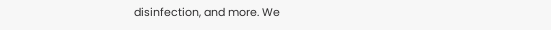disinfection, and more. We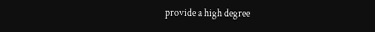provide a high degree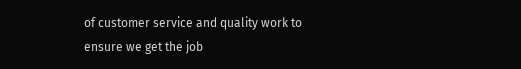of customer service and quality work to ensure we get the job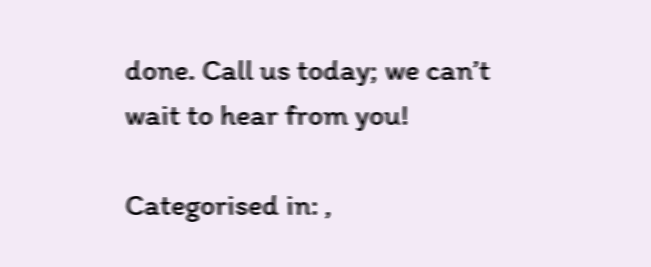done. Call us today; we can’t wait to hear from you!

Categorised in: ,